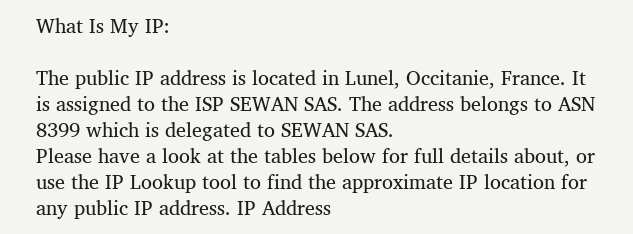What Is My IP:

The public IP address is located in Lunel, Occitanie, France. It is assigned to the ISP SEWAN SAS. The address belongs to ASN 8399 which is delegated to SEWAN SAS.
Please have a look at the tables below for full details about, or use the IP Lookup tool to find the approximate IP location for any public IP address. IP Address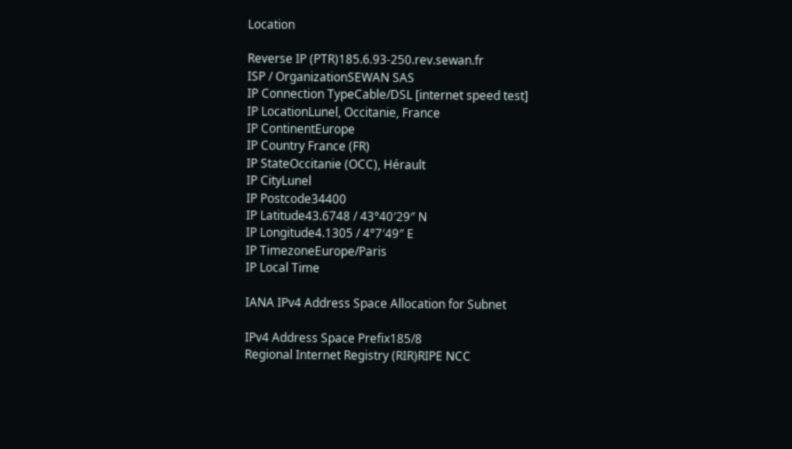Location

Reverse IP (PTR)185.6.93-250.rev.sewan.fr
ISP / OrganizationSEWAN SAS
IP Connection TypeCable/DSL [internet speed test]
IP LocationLunel, Occitanie, France
IP ContinentEurope
IP Country France (FR)
IP StateOccitanie (OCC), Hérault
IP CityLunel
IP Postcode34400
IP Latitude43.6748 / 43°40′29″ N
IP Longitude4.1305 / 4°7′49″ E
IP TimezoneEurope/Paris
IP Local Time

IANA IPv4 Address Space Allocation for Subnet

IPv4 Address Space Prefix185/8
Regional Internet Registry (RIR)RIPE NCC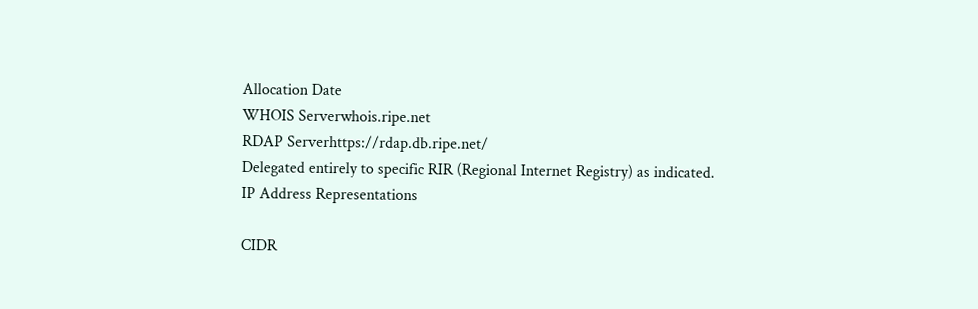Allocation Date
WHOIS Serverwhois.ripe.net
RDAP Serverhttps://rdap.db.ripe.net/
Delegated entirely to specific RIR (Regional Internet Registry) as indicated. IP Address Representations

CIDR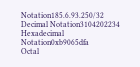Notation185.6.93.250/32
Decimal Notation3104202234
Hexadecimal Notation0xb9065dfa
Octal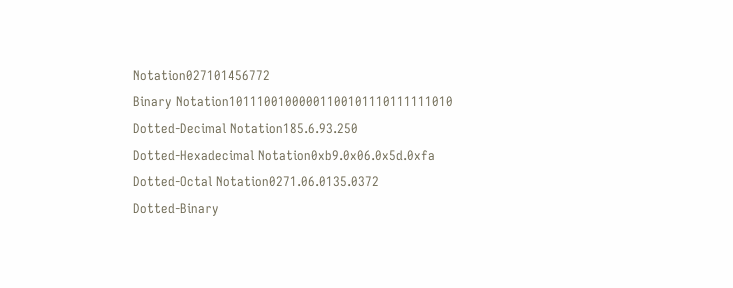Notation027101456772
Binary Notation10111001000001100101110111111010
Dotted-Decimal Notation185.6.93.250
Dotted-Hexadecimal Notation0xb9.0x06.0x5d.0xfa
Dotted-Octal Notation0271.06.0135.0372
Dotted-Binary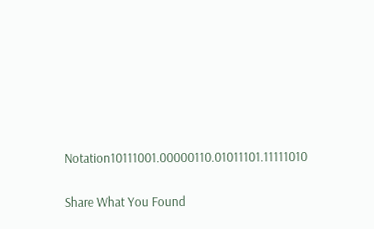Notation10111001.00000110.01011101.11111010

Share What You Found